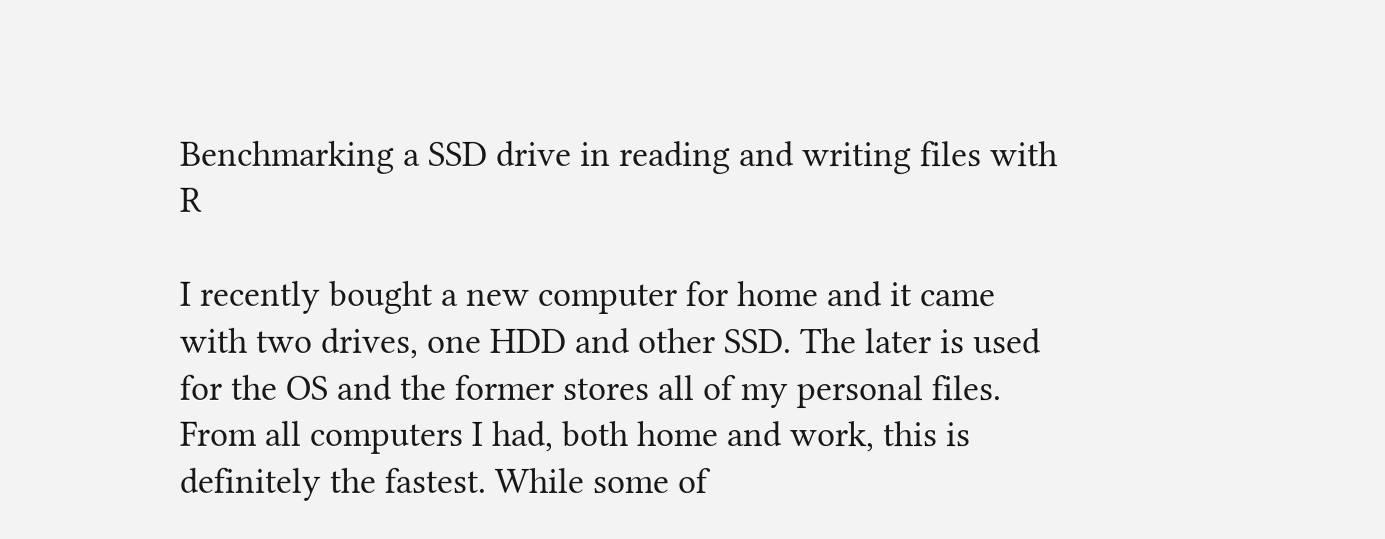Benchmarking a SSD drive in reading and writing files with R

I recently bought a new computer for home and it came with two drives, one HDD and other SSD. The later is used for the OS and the former stores all of my personal files. From all computers I had, both home and work, this is definitely the fastest. While some of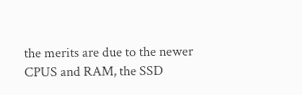the merits are due to the newer CPUS and RAM, the SSD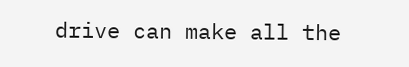drive can make all the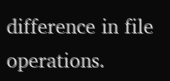difference in file operations.